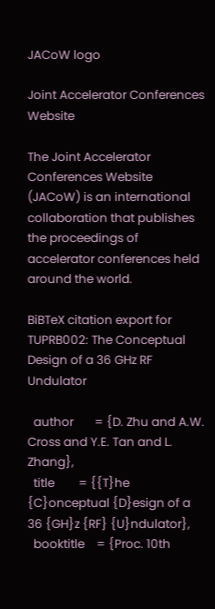JACoW logo

Joint Accelerator Conferences Website

The Joint Accelerator Conferences Website (JACoW) is an international collaboration that publishes the proceedings of accelerator conferences held around the world.

BiBTeX citation export for TUPRB002: The Conceptual Design of a 36 GHz RF Undulator

  author       = {D. Zhu and A.W. Cross and Y.E. Tan and L. Zhang},
  title        = {{T}he {C}onceptual {D}esign of a 36 {GH}z {RF} {U}ndulator},
  booktitle    = {Proc. 10th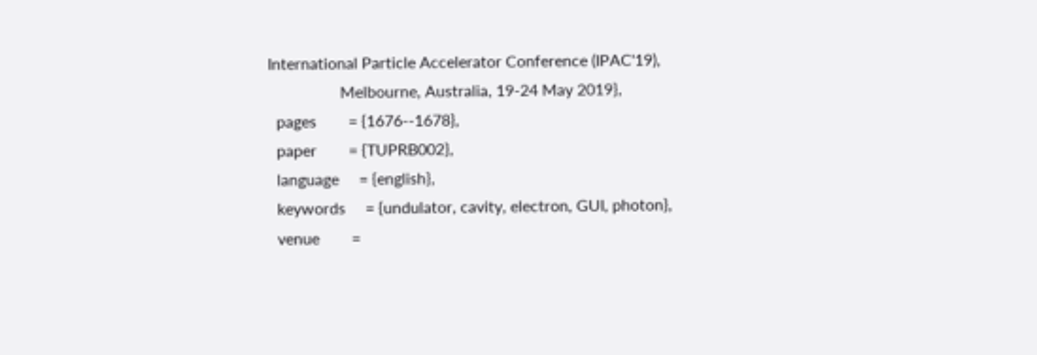International Particle Accelerator Conference (IPAC'19),
                  Melbourne, Australia, 19-24 May 2019},
  pages        = {1676--1678},
  paper        = {TUPRB002},
  language     = {english},
  keywords     = {undulator, cavity, electron, GUI, photon},
  venue        =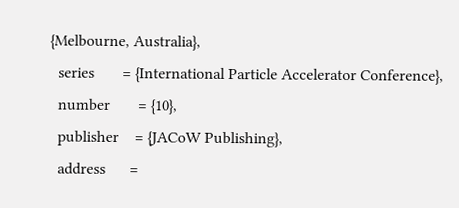{Melbourne, Australia},
  series       = {International Particle Accelerator Conference},
  number       = {10},
  publisher    = {JACoW Publishing},
  address      =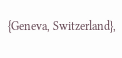{Geneva, Switzerland},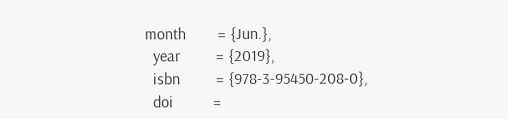month        = {Jun.},
  year         = {2019},
  isbn         = {978-3-95450-208-0},
  doi          =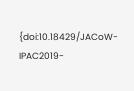{doi:10.18429/JACoW-IPAC2019-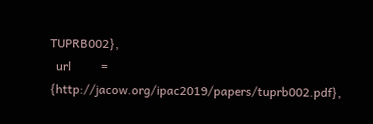TUPRB002},
  url          = {http://jacow.org/ipac2019/papers/tuprb002.pdf},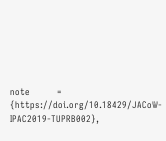note         = {https://doi.org/10.18429/JACoW-IPAC2019-TUPRB002},